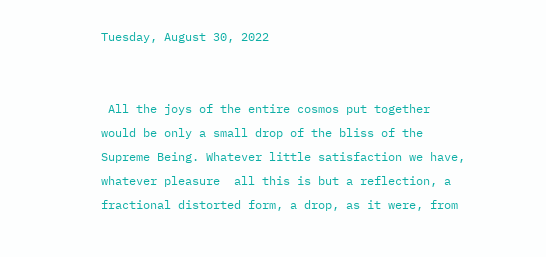Tuesday, August 30, 2022


 All the joys of the entire cosmos put together would be only a small drop of the bliss of the Supreme Being. Whatever little satisfaction we have, whatever pleasure  all this is but a reflection, a fractional distorted form, a drop, as it were, from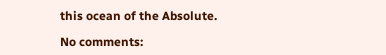this ocean of the Absolute.

No comments: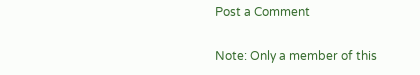Post a Comment

Note: Only a member of this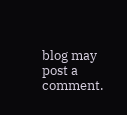blog may post a comment.